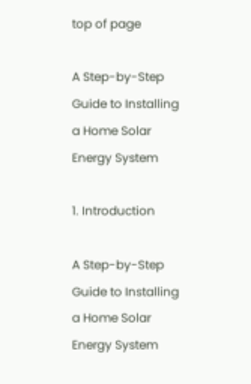top of page

A Step-by-Step Guide to Installing a Home Solar Energy System

1. Introduction

A Step-by-Step Guide to Installing a Home Solar Energy System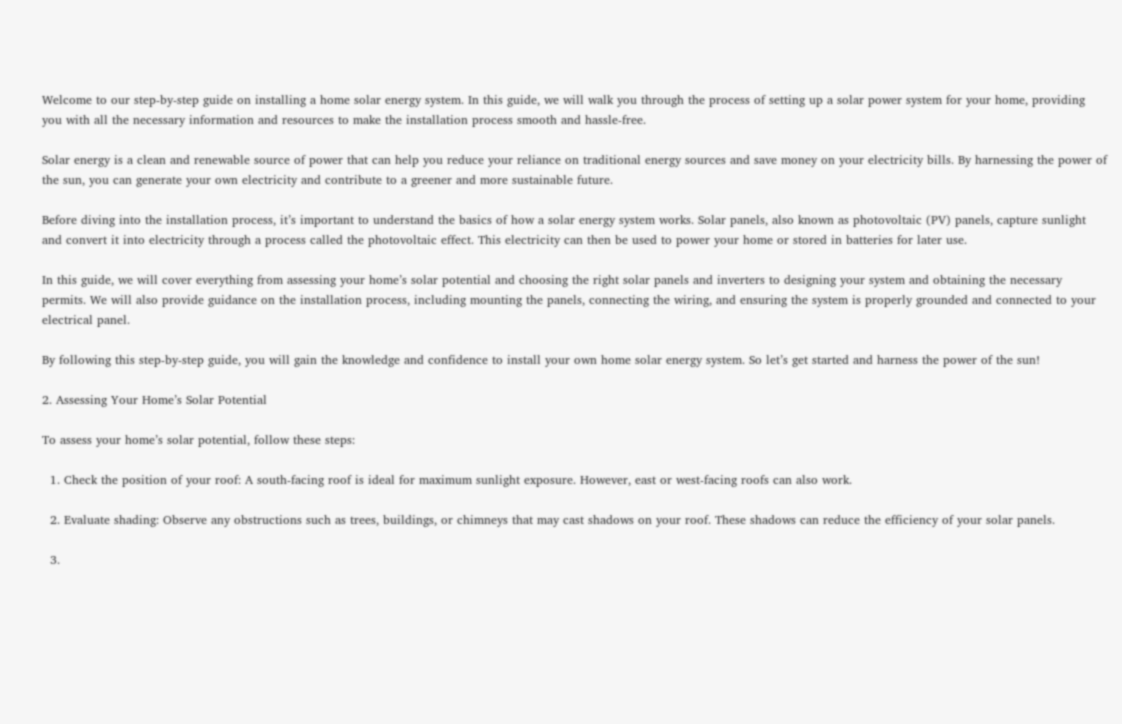Welcome to our step-by-step guide on installing a home solar energy system. In this guide, we will walk you through the process of setting up a solar power system for your home, providing you with all the necessary information and resources to make the installation process smooth and hassle-free.

Solar energy is a clean and renewable source of power that can help you reduce your reliance on traditional energy sources and save money on your electricity bills. By harnessing the power of the sun, you can generate your own electricity and contribute to a greener and more sustainable future.

Before diving into the installation process, it’s important to understand the basics of how a solar energy system works. Solar panels, also known as photovoltaic (PV) panels, capture sunlight and convert it into electricity through a process called the photovoltaic effect. This electricity can then be used to power your home or stored in batteries for later use.

In this guide, we will cover everything from assessing your home’s solar potential and choosing the right solar panels and inverters to designing your system and obtaining the necessary permits. We will also provide guidance on the installation process, including mounting the panels, connecting the wiring, and ensuring the system is properly grounded and connected to your electrical panel.

By following this step-by-step guide, you will gain the knowledge and confidence to install your own home solar energy system. So let’s get started and harness the power of the sun!

2. Assessing Your Home’s Solar Potential

To assess your home’s solar potential, follow these steps:

  1. Check the position of your roof: A south-facing roof is ideal for maximum sunlight exposure. However, east or west-facing roofs can also work.

  2. Evaluate shading: Observe any obstructions such as trees, buildings, or chimneys that may cast shadows on your roof. These shadows can reduce the efficiency of your solar panels.

  3.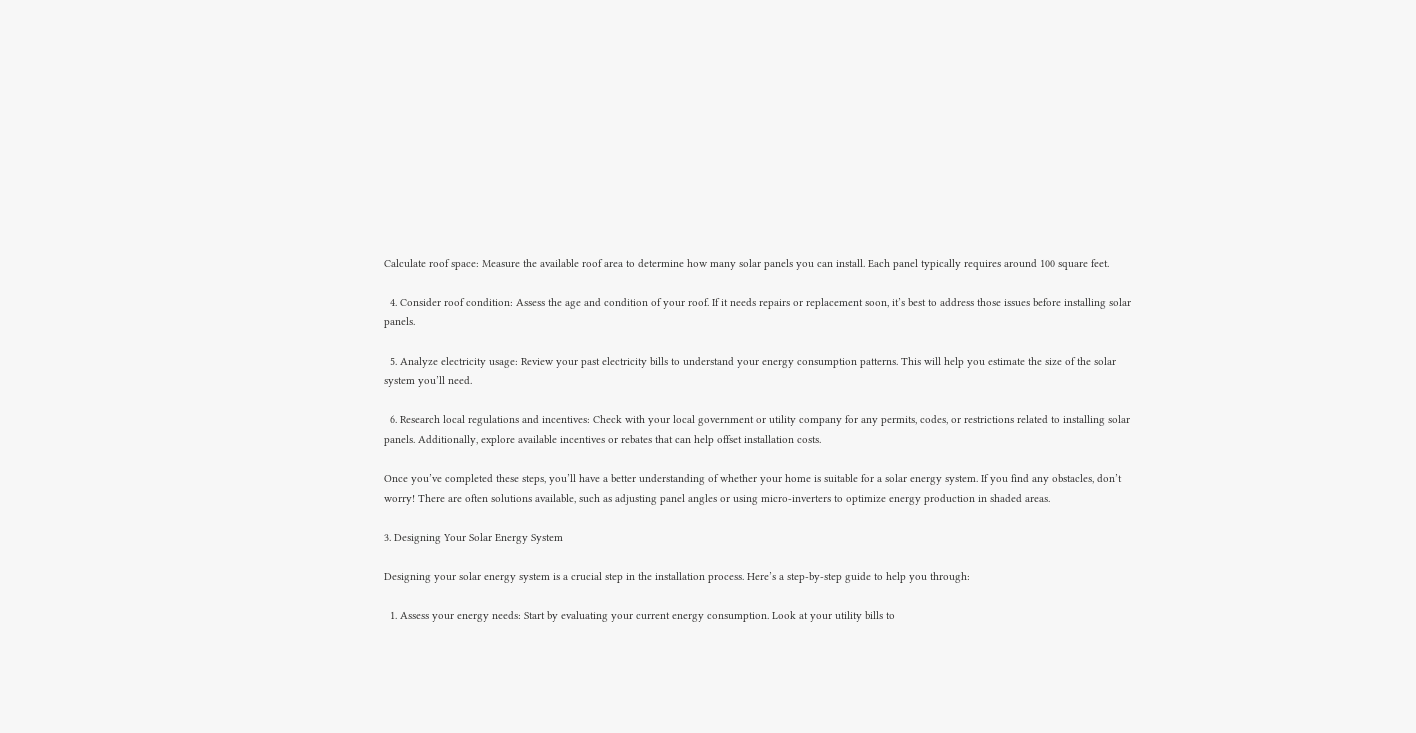Calculate roof space: Measure the available roof area to determine how many solar panels you can install. Each panel typically requires around 100 square feet.

  4. Consider roof condition: Assess the age and condition of your roof. If it needs repairs or replacement soon, it’s best to address those issues before installing solar panels.

  5. Analyze electricity usage: Review your past electricity bills to understand your energy consumption patterns. This will help you estimate the size of the solar system you’ll need.

  6. Research local regulations and incentives: Check with your local government or utility company for any permits, codes, or restrictions related to installing solar panels. Additionally, explore available incentives or rebates that can help offset installation costs.

Once you’ve completed these steps, you’ll have a better understanding of whether your home is suitable for a solar energy system. If you find any obstacles, don’t worry! There are often solutions available, such as adjusting panel angles or using micro-inverters to optimize energy production in shaded areas.

3. Designing Your Solar Energy System

Designing your solar energy system is a crucial step in the installation process. Here’s a step-by-step guide to help you through:

  1. Assess your energy needs: Start by evaluating your current energy consumption. Look at your utility bills to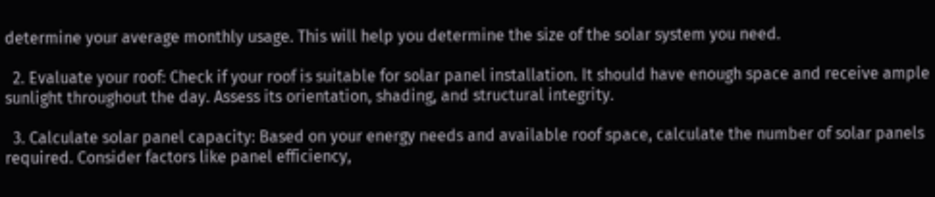determine your average monthly usage. This will help you determine the size of the solar system you need.

  2. Evaluate your roof: Check if your roof is suitable for solar panel installation. It should have enough space and receive ample sunlight throughout the day. Assess its orientation, shading, and structural integrity.

  3. Calculate solar panel capacity: Based on your energy needs and available roof space, calculate the number of solar panels required. Consider factors like panel efficiency,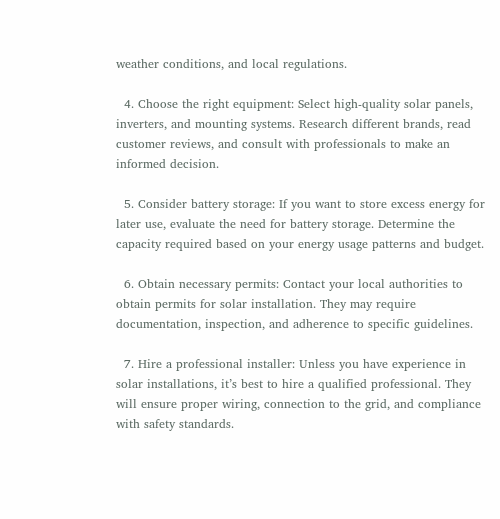weather conditions, and local regulations.

  4. Choose the right equipment: Select high-quality solar panels, inverters, and mounting systems. Research different brands, read customer reviews, and consult with professionals to make an informed decision.

  5. Consider battery storage: If you want to store excess energy for later use, evaluate the need for battery storage. Determine the capacity required based on your energy usage patterns and budget.

  6. Obtain necessary permits: Contact your local authorities to obtain permits for solar installation. They may require documentation, inspection, and adherence to specific guidelines.

  7. Hire a professional installer: Unless you have experience in solar installations, it’s best to hire a qualified professional. They will ensure proper wiring, connection to the grid, and compliance with safety standards.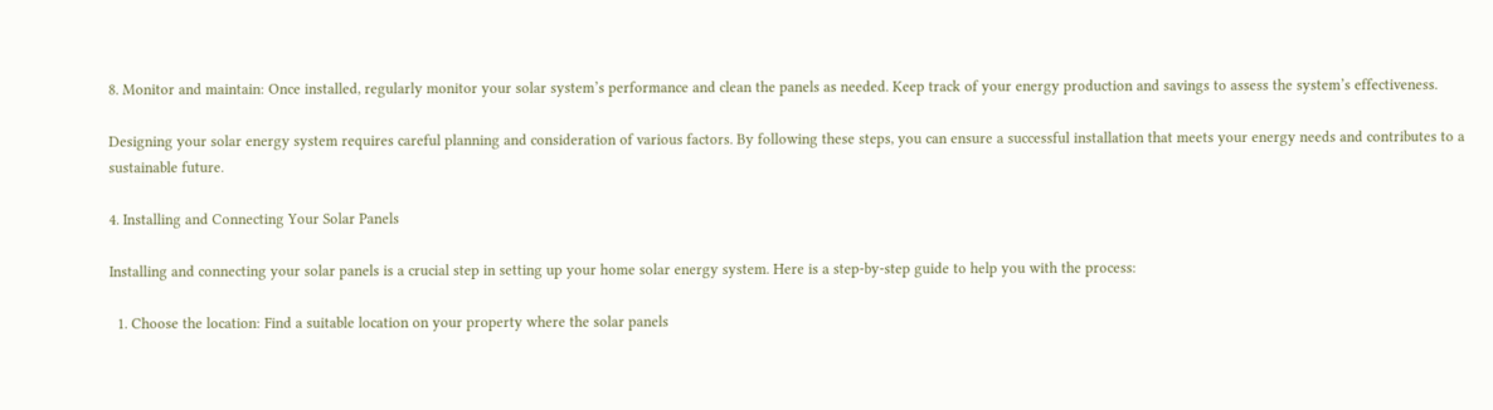8. Monitor and maintain: Once installed, regularly monitor your solar system’s performance and clean the panels as needed. Keep track of your energy production and savings to assess the system’s effectiveness.

Designing your solar energy system requires careful planning and consideration of various factors. By following these steps, you can ensure a successful installation that meets your energy needs and contributes to a sustainable future.

4. Installing and Connecting Your Solar Panels

Installing and connecting your solar panels is a crucial step in setting up your home solar energy system. Here is a step-by-step guide to help you with the process:

  1. Choose the location: Find a suitable location on your property where the solar panels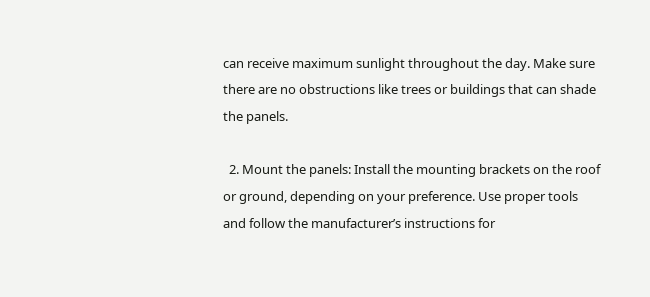can receive maximum sunlight throughout the day. Make sure there are no obstructions like trees or buildings that can shade the panels.

  2. Mount the panels: Install the mounting brackets on the roof or ground, depending on your preference. Use proper tools and follow the manufacturer’s instructions for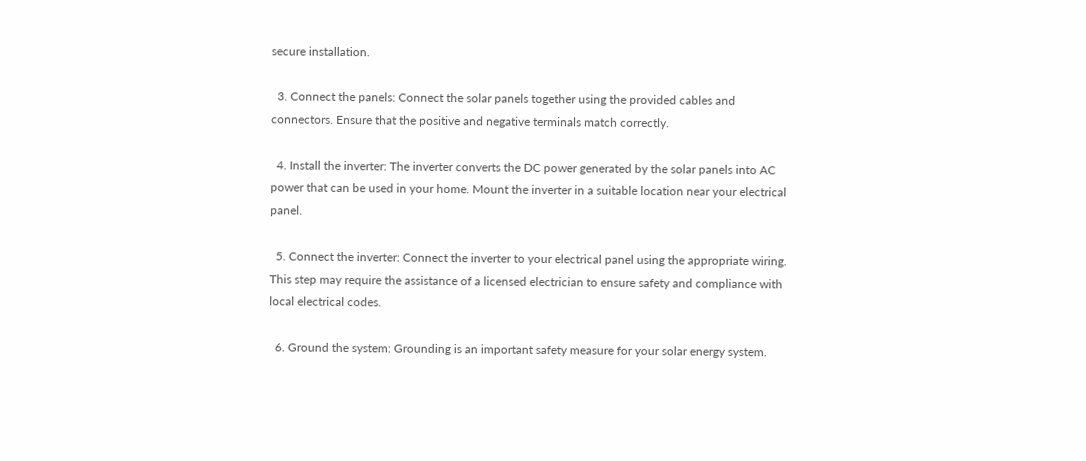secure installation.

  3. Connect the panels: Connect the solar panels together using the provided cables and connectors. Ensure that the positive and negative terminals match correctly.

  4. Install the inverter: The inverter converts the DC power generated by the solar panels into AC power that can be used in your home. Mount the inverter in a suitable location near your electrical panel.

  5. Connect the inverter: Connect the inverter to your electrical panel using the appropriate wiring. This step may require the assistance of a licensed electrician to ensure safety and compliance with local electrical codes.

  6. Ground the system: Grounding is an important safety measure for your solar energy system.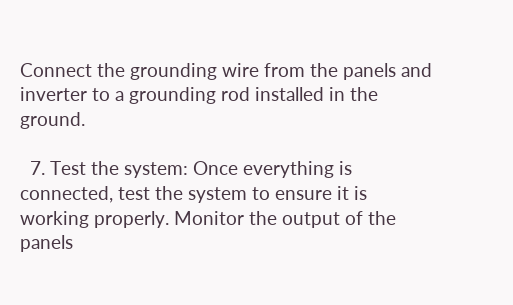Connect the grounding wire from the panels and inverter to a grounding rod installed in the ground.

  7. Test the system: Once everything is connected, test the system to ensure it is working properly. Monitor the output of the panels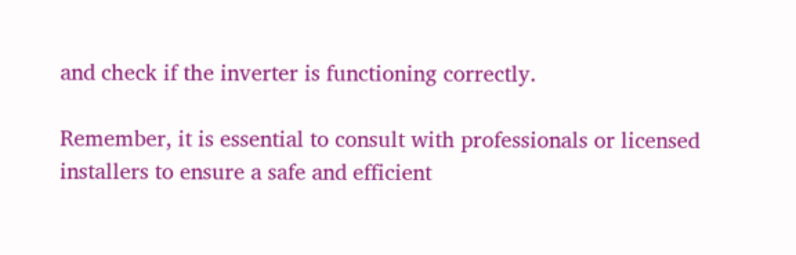and check if the inverter is functioning correctly.

Remember, it is essential to consult with professionals or licensed installers to ensure a safe and efficient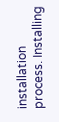installation process. Installing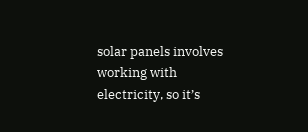solar panels involves working with electricity, so it’s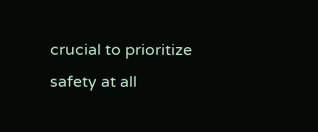crucial to prioritize safety at all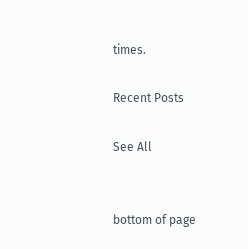times.

Recent Posts

See All


bottom of page